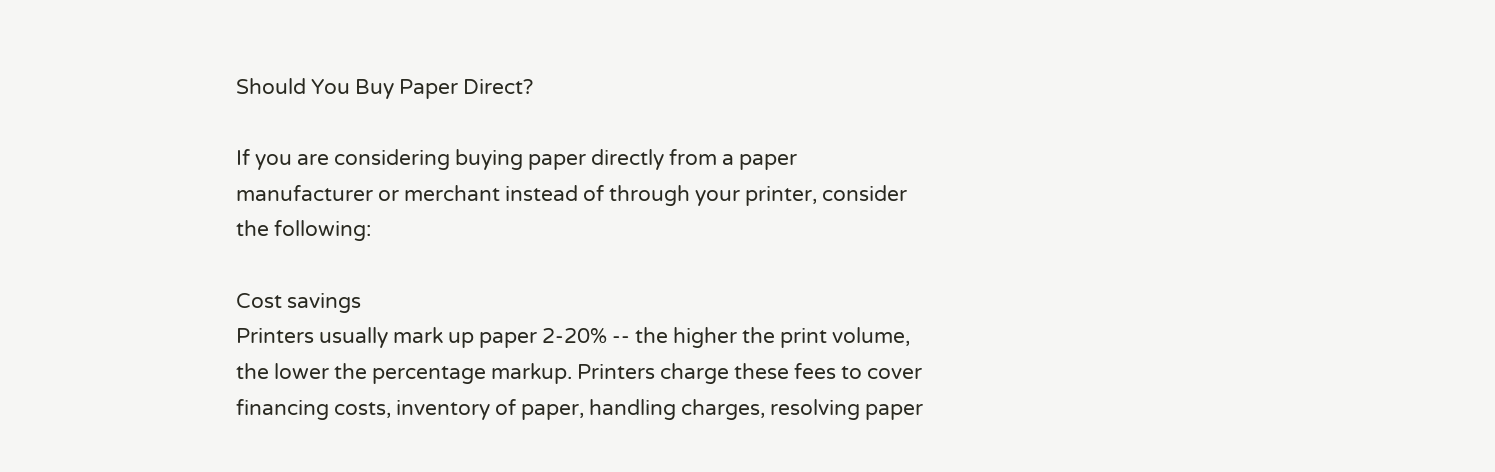Should You Buy Paper Direct?

If you are considering buying paper directly from a paper manufacturer or merchant instead of through your printer, consider the following:

Cost savings
Printers usually mark up paper 2-20% -- the higher the print volume, the lower the percentage markup. Printers charge these fees to cover financing costs, inventory of paper, handling charges, resolving paper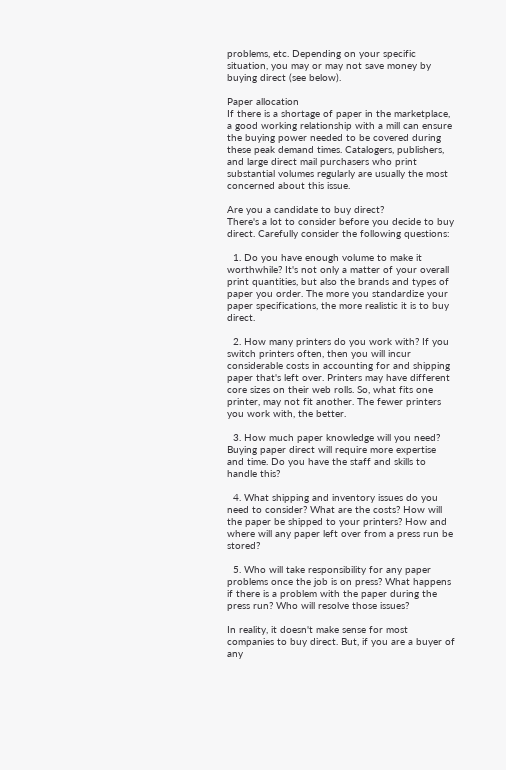problems, etc. Depending on your specific situation, you may or may not save money by buying direct (see below).

Paper allocation
If there is a shortage of paper in the marketplace, a good working relationship with a mill can ensure the buying power needed to be covered during these peak demand times. Catalogers, publishers, and large direct mail purchasers who print substantial volumes regularly are usually the most concerned about this issue.

Are you a candidate to buy direct?
There's a lot to consider before you decide to buy direct. Carefully consider the following questions:

  1. Do you have enough volume to make it worthwhile? It's not only a matter of your overall print quantities, but also the brands and types of paper you order. The more you standardize your paper specifications, the more realistic it is to buy direct.

  2. How many printers do you work with? If you switch printers often, then you will incur considerable costs in accounting for and shipping paper that's left over. Printers may have different core sizes on their web rolls. So, what fits one printer, may not fit another. The fewer printers you work with, the better.

  3. How much paper knowledge will you need? Buying paper direct will require more expertise and time. Do you have the staff and skills to handle this?

  4. What shipping and inventory issues do you need to consider? What are the costs? How will the paper be shipped to your printers? How and where will any paper left over from a press run be stored?

  5. Who will take responsibility for any paper problems once the job is on press? What happens if there is a problem with the paper during the press run? Who will resolve those issues?

In reality, it doesn't make sense for most companies to buy direct. But, if you are a buyer of any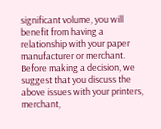significant volume, you will benefit from having a relationship with your paper manufacturer or merchant. Before making a decision, we suggest that you discuss the above issues with your printers, merchant,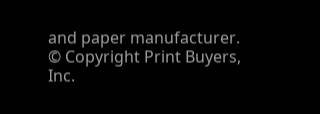and paper manufacturer.
© Copyright Print Buyers, Inc.